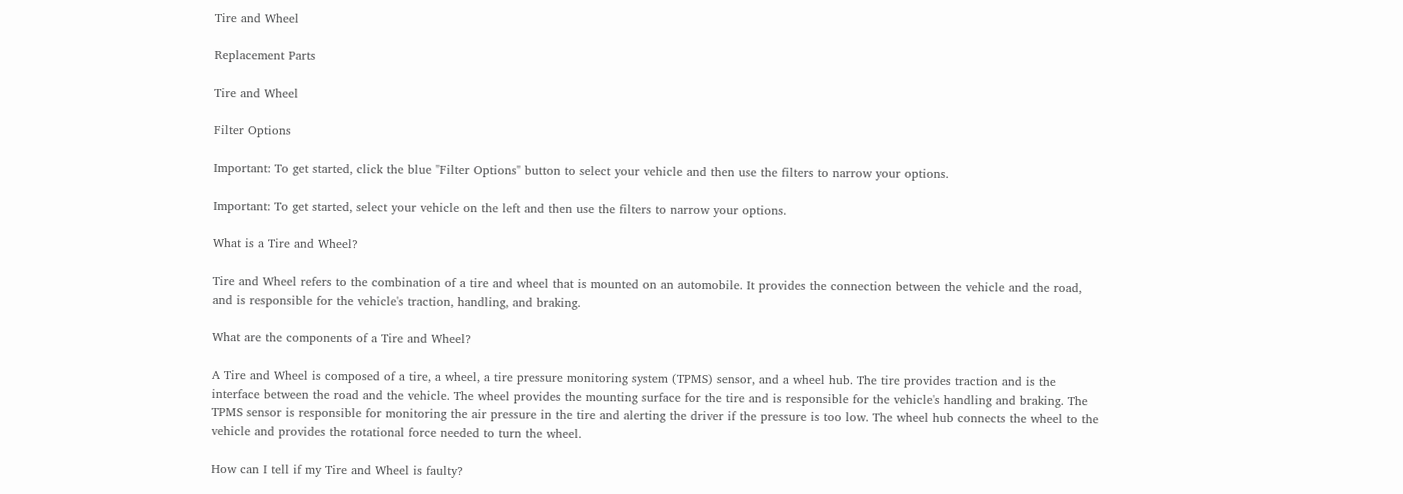Tire and Wheel

Replacement Parts

Tire and Wheel

Filter Options

Important: To get started, click the blue "Filter Options" button to select your vehicle and then use the filters to narrow your options.

Important: To get started, select your vehicle on the left and then use the filters to narrow your options.

What is a Tire and Wheel?

Tire and Wheel refers to the combination of a tire and wheel that is mounted on an automobile. It provides the connection between the vehicle and the road, and is responsible for the vehicle's traction, handling, and braking.

What are the components of a Tire and Wheel?

A Tire and Wheel is composed of a tire, a wheel, a tire pressure monitoring system (TPMS) sensor, and a wheel hub. The tire provides traction and is the interface between the road and the vehicle. The wheel provides the mounting surface for the tire and is responsible for the vehicle's handling and braking. The TPMS sensor is responsible for monitoring the air pressure in the tire and alerting the driver if the pressure is too low. The wheel hub connects the wheel to the vehicle and provides the rotational force needed to turn the wheel.

How can I tell if my Tire and Wheel is faulty?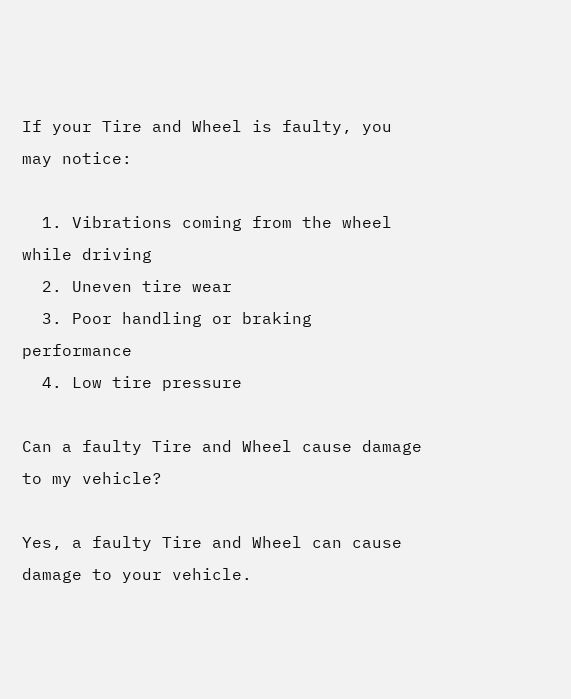If your Tire and Wheel is faulty, you may notice:

  1. Vibrations coming from the wheel while driving
  2. Uneven tire wear
  3. Poor handling or braking performance
  4. Low tire pressure

Can a faulty Tire and Wheel cause damage to my vehicle?

Yes, a faulty Tire and Wheel can cause damage to your vehicle.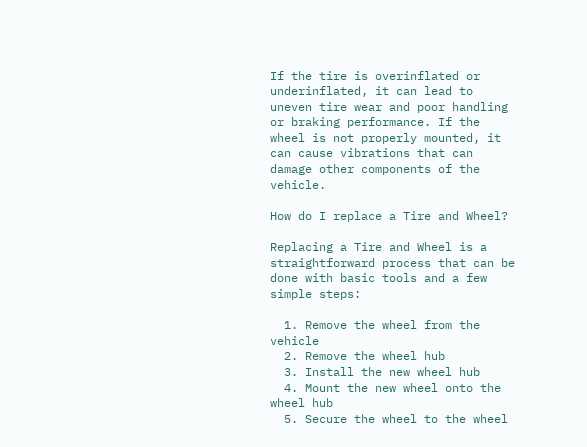If the tire is overinflated or underinflated, it can lead to uneven tire wear and poor handling or braking performance. If the wheel is not properly mounted, it can cause vibrations that can damage other components of the vehicle.

How do I replace a Tire and Wheel?

Replacing a Tire and Wheel is a straightforward process that can be done with basic tools and a few simple steps:

  1. Remove the wheel from the vehicle
  2. Remove the wheel hub
  3. Install the new wheel hub
  4. Mount the new wheel onto the wheel hub
  5. Secure the wheel to the wheel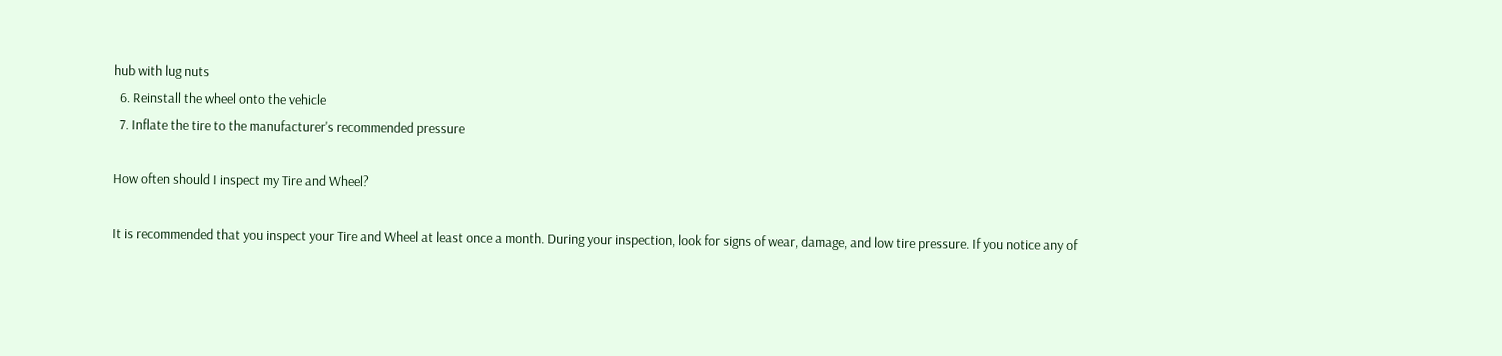hub with lug nuts
  6. Reinstall the wheel onto the vehicle
  7. Inflate the tire to the manufacturer's recommended pressure

How often should I inspect my Tire and Wheel?

It is recommended that you inspect your Tire and Wheel at least once a month. During your inspection, look for signs of wear, damage, and low tire pressure. If you notice any of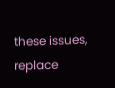these issues, replace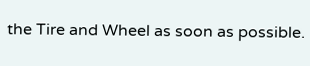the Tire and Wheel as soon as possible.